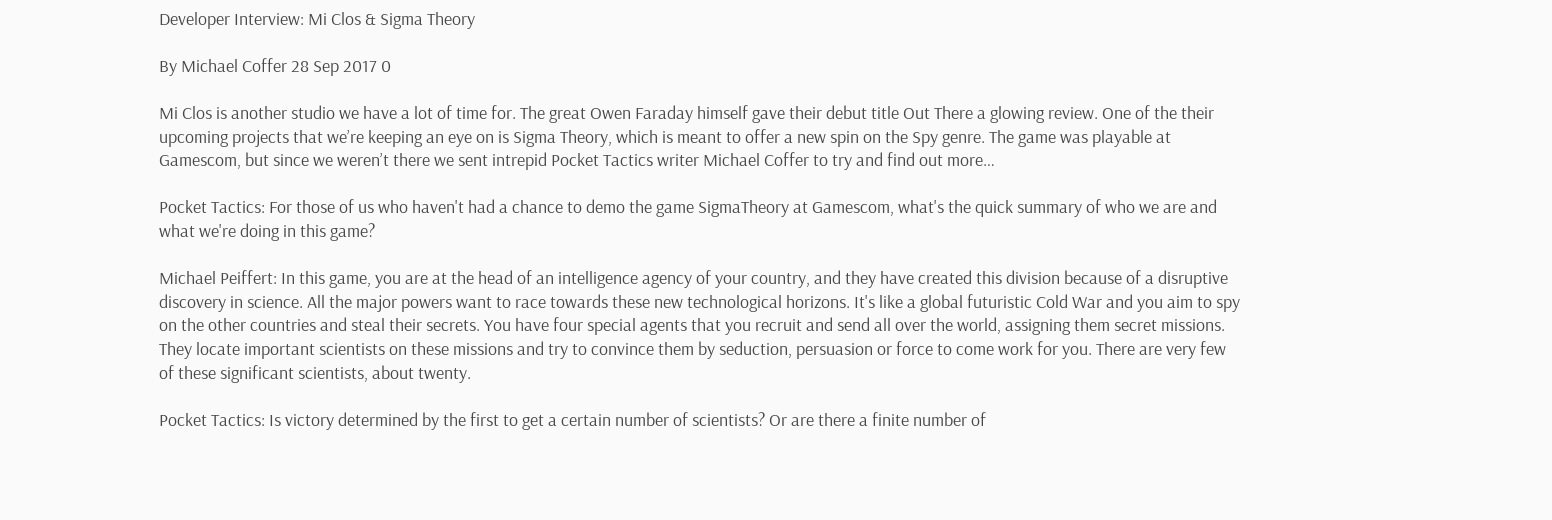Developer Interview: Mi Clos & Sigma Theory

By Michael Coffer 28 Sep 2017 0

Mi Clos is another studio we have a lot of time for. The great Owen Faraday himself gave their debut title Out There a glowing review. One of the their upcoming projects that we’re keeping an eye on is Sigma Theory, which is meant to offer a new spin on the Spy genre. The game was playable at Gamescom, but since we weren’t there we sent intrepid Pocket Tactics writer Michael Coffer to try and find out more…

Pocket Tactics: For those of us who haven't had a chance to demo the game SigmaTheory at Gamescom, what's the quick summary of who we are and what we're doing in this game?

Michael Peiffert: In this game, you are at the head of an intelligence agency of your country, and they have created this division because of a disruptive discovery in science. All the major powers want to race towards these new technological horizons. It's like a global futuristic Cold War and you aim to spy on the other countries and steal their secrets. You have four special agents that you recruit and send all over the world, assigning them secret missions. They locate important scientists on these missions and try to convince them by seduction, persuasion or force to come work for you. There are very few of these significant scientists, about twenty.

Pocket Tactics: Is victory determined by the first to get a certain number of scientists? Or are there a finite number of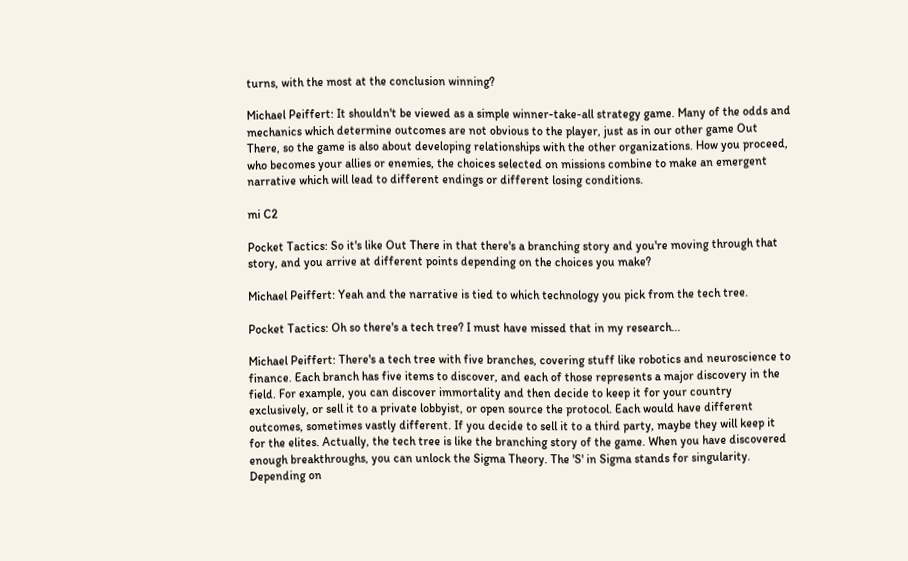turns, with the most at the conclusion winning?

Michael Peiffert: It shouldn't be viewed as a simple winner-take-all strategy game. Many of the odds and mechanics which determine outcomes are not obvious to the player, just as in our other game Out There, so the game is also about developing relationships with the other organizations. How you proceed, who becomes your allies or enemies, the choices selected on missions combine to make an emergent narrative which will lead to different endings or different losing conditions.

mi C2

Pocket Tactics: So it's like Out There in that there's a branching story and you're moving through that story, and you arrive at different points depending on the choices you make?

Michael Peiffert: Yeah and the narrative is tied to which technology you pick from the tech tree.

Pocket Tactics: Oh so there's a tech tree? I must have missed that in my research...

Michael Peiffert: There's a tech tree with five branches, covering stuff like robotics and neuroscience to finance. Each branch has five items to discover, and each of those represents a major discovery in the field. For example, you can discover immortality and then decide to keep it for your country exclusively, or sell it to a private lobbyist, or open source the protocol. Each would have different outcomes, sometimes vastly different. If you decide to sell it to a third party, maybe they will keep it for the elites. Actually, the tech tree is like the branching story of the game. When you have discovered enough breakthroughs, you can unlock the Sigma Theory. The 'S' in Sigma stands for singularity. Depending on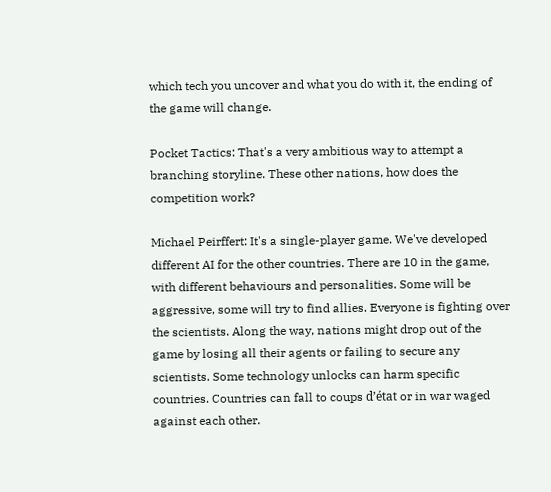which tech you uncover and what you do with it, the ending of the game will change.

Pocket Tactics: That's a very ambitious way to attempt a branching storyline. These other nations, how does the competition work?

Michael Peirffert: It's a single-player game. We've developed different AI for the other countries. There are 10 in the game, with different behaviours and personalities. Some will be aggressive, some will try to find allies. Everyone is fighting over the scientists. Along the way, nations might drop out of the game by losing all their agents or failing to secure any scientists. Some technology unlocks can harm specific countries. Countries can fall to coups d’état or in war waged against each other.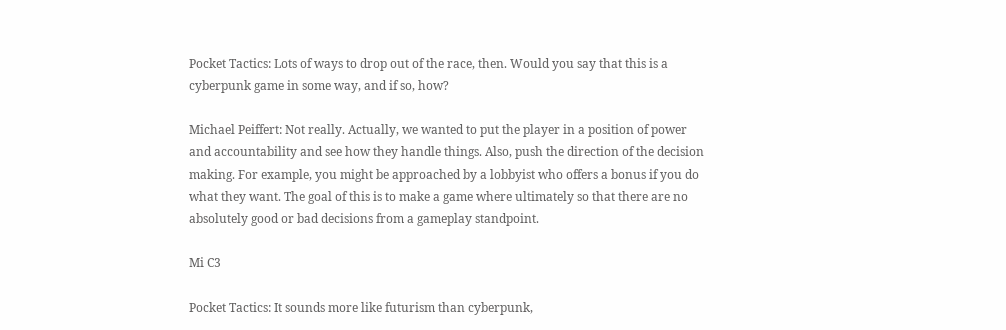Pocket Tactics: Lots of ways to drop out of the race, then. Would you say that this is a cyberpunk game in some way, and if so, how?

Michael Peiffert: Not really. Actually, we wanted to put the player in a position of power and accountability and see how they handle things. Also, push the direction of the decision making. For example, you might be approached by a lobbyist who offers a bonus if you do what they want. The goal of this is to make a game where ultimately so that there are no absolutely good or bad decisions from a gameplay standpoint.

Mi C3

Pocket Tactics: It sounds more like futurism than cyberpunk,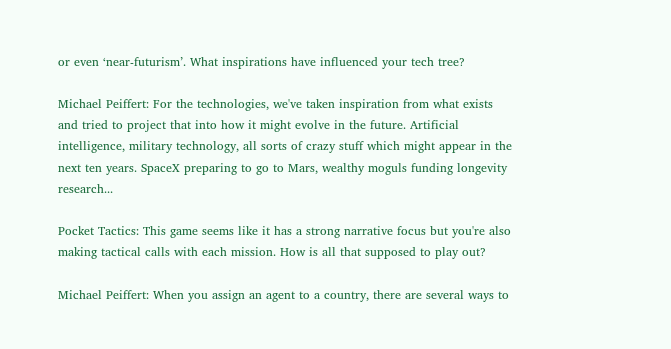or even ‘near-futurism’. What inspirations have influenced your tech tree?

Michael Peiffert: For the technologies, we've taken inspiration from what exists and tried to project that into how it might evolve in the future. Artificial intelligence, military technology, all sorts of crazy stuff which might appear in the next ten years. SpaceX preparing to go to Mars, wealthy moguls funding longevity research...

Pocket Tactics: This game seems like it has a strong narrative focus but you're also making tactical calls with each mission. How is all that supposed to play out?

Michael Peiffert: When you assign an agent to a country, there are several ways to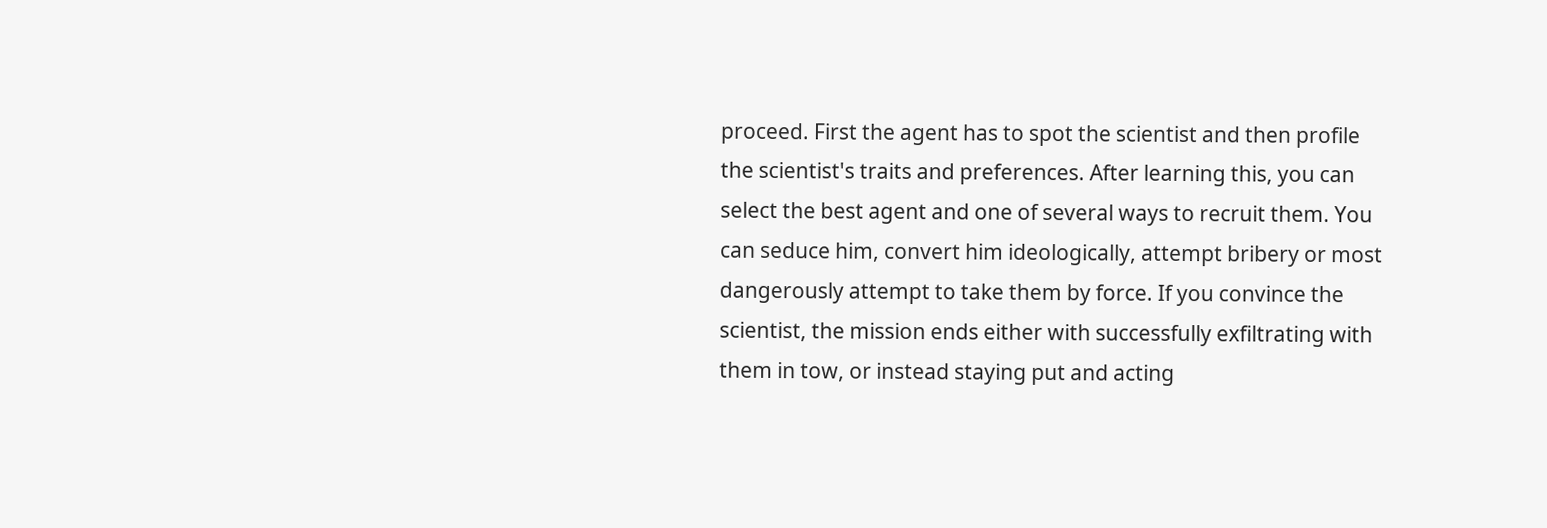proceed. First the agent has to spot the scientist and then profile the scientist's traits and preferences. After learning this, you can select the best agent and one of several ways to recruit them. You can seduce him, convert him ideologically, attempt bribery or most dangerously attempt to take them by force. If you convince the scientist, the mission ends either with successfully exfiltrating with them in tow, or instead staying put and acting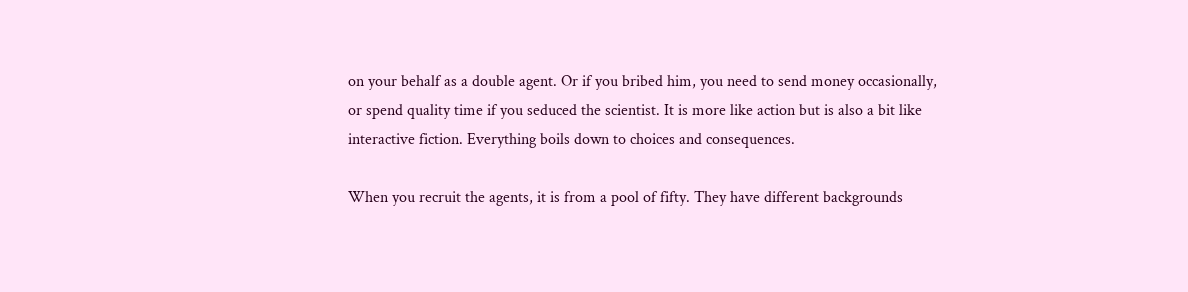on your behalf as a double agent. Or if you bribed him, you need to send money occasionally, or spend quality time if you seduced the scientist. It is more like action but is also a bit like interactive fiction. Everything boils down to choices and consequences.

When you recruit the agents, it is from a pool of fifty. They have different backgrounds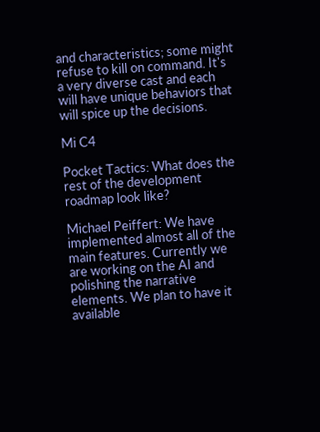and characteristics; some might refuse to kill on command. It's a very diverse cast and each will have unique behaviors that will spice up the decisions.

Mi C4

Pocket Tactics: What does the rest of the development roadmap look like?

Michael Peiffert: We have implemented almost all of the main features. Currently we are working on the AI and polishing the narrative elements. We plan to have it available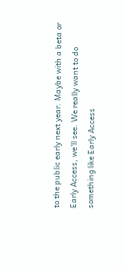to the public early next year. Maybe with a beta or Early Access, we'll see. We really want to do something like Early Access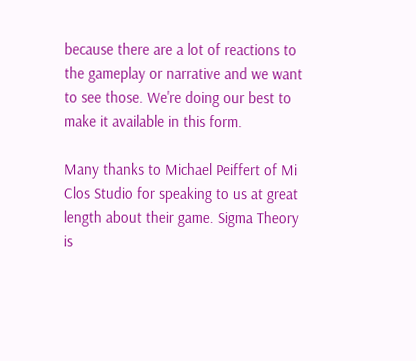because there are a lot of reactions to the gameplay or narrative and we want to see those. We're doing our best to make it available in this form.

Many thanks to Michael Peiffert of Mi Clos Studio for speaking to us at great length about their game. Sigma Theory is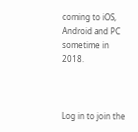coming to iOS, Android and PC sometime in 2018.



Log in to join the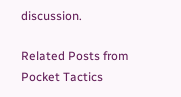discussion.

Related Posts from Pocket Tactics